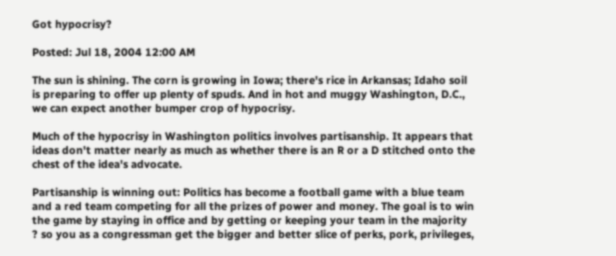Got hypocrisy?

Posted: Jul 18, 2004 12:00 AM

The sun is shining. The corn is growing in Iowa; there's rice in Arkansas; Idaho soil is preparing to offer up plenty of spuds. And in hot and muggy Washington, D.C., we can expect another bumper crop of hypocrisy.

Much of the hypocrisy in Washington politics involves partisanship. It appears that ideas don't matter nearly as much as whether there is an R or a D stitched onto the chest of the idea's advocate.

Partisanship is winning out: Politics has become a football game with a blue team and a red team competing for all the prizes of power and money. The goal is to win the game by staying in office and by getting or keeping your team in the majority ? so you as a congressman get the bigger and better slice of perks, pork, privileges,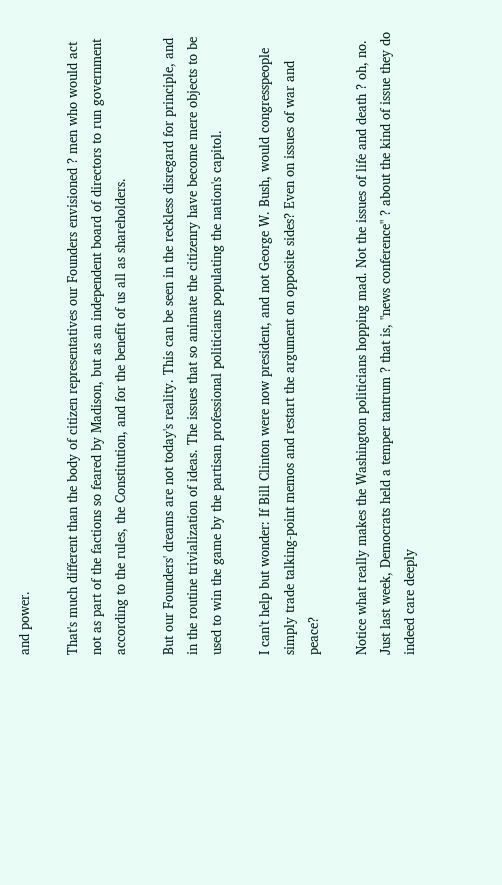and power.

That's much different than the body of citizen representatives our Founders envisioned ? men who would act not as part of the factions so feared by Madison, but as an independent board of directors to run government according to the rules, the Constitution, and for the benefit of us all as shareholders.

But our Founders' dreams are not today's reality. This can be seen in the reckless disregard for principle, and in the routine trivialization of ideas. The issues that so animate the citizenry have become mere objects to be used to win the game by the partisan professional politicians populating the nation's capitol.

I can't help but wonder: If Bill Clinton were now president, and not George W. Bush, would congresspeople simply trade talking-point memos and restart the argument on opposite sides? Even on issues of war and peace?

Notice what really makes the Washington politicians hopping mad. Not the issues of life and death ? oh, no. Just last week, Democrats held a temper tantrum ? that is, "news conference" ? about the kind of issue they do indeed care deeply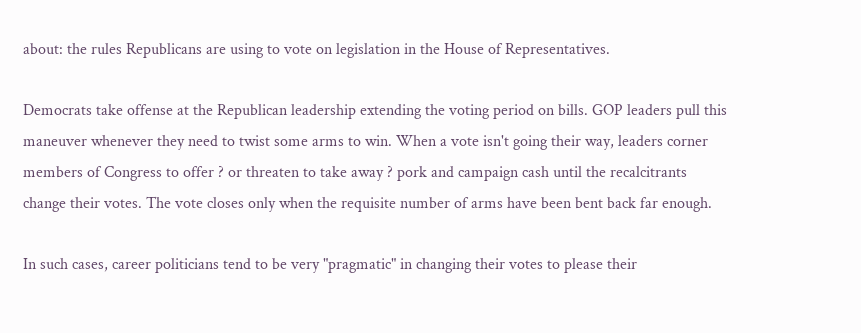about: the rules Republicans are using to vote on legislation in the House of Representatives.

Democrats take offense at the Republican leadership extending the voting period on bills. GOP leaders pull this maneuver whenever they need to twist some arms to win. When a vote isn't going their way, leaders corner members of Congress to offer ? or threaten to take away ? pork and campaign cash until the recalcitrants change their votes. The vote closes only when the requisite number of arms have been bent back far enough.

In such cases, career politicians tend to be very "pragmatic" in changing their votes to please their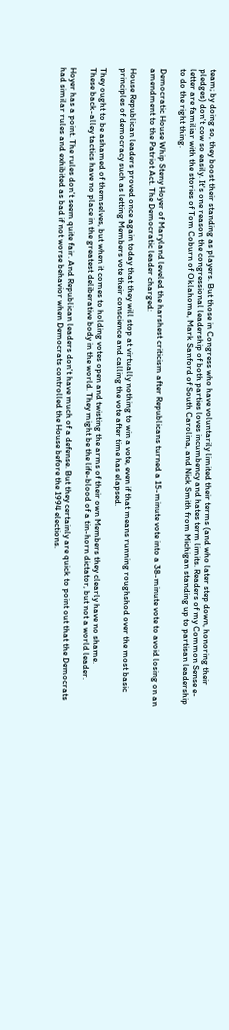team; by doing so, they boost their standing as players. But those in Congress who have voluntarily limited their terms (and who later step down, honoring their pledges) don't cow so easily. It's one reason the congressional leadership of both parties loves incumbency and hates term limits. Readers of my Common Sense e-letter are familiar with the stories of Tom Coburn of Oklahoma, Mark Sanford of South Carolina, and Nick Smith from Michigan standing up to partisan leadership to do the right thing.

Democratic House Whip Steny Hoyer of Maryland leveled the harshest criticism after Republicans turned a 15-minute vote into a 38-minute vote to avoid losing on an amendment to the Patriot Act. The Democratic leader charged:

House Republican leaders proved once again today that they will stop at virtually nothing to win a vote, even if that means running roughshod over the most basic principles of democracy such as letting Members vote their conscience and calling the vote after time has elapsed.

They ought to be ashamed of themselves, but when it comes to holding votes open and twisting the arms of their own Members they clearly have no shame.
These back-alley tactics have no place in the greatest deliberative body in the world. They might be the life-blood of a tin-horn dictator, but not a world leader.

Hoyer has a point. The rules don't seem quite fair. And Republican leaders don't have much of a defense. But they certainly are quick to point out that the Democrats had similar rules and exhibited as bad if not worse behavior when Democrats controlled the House before the 1994 elections.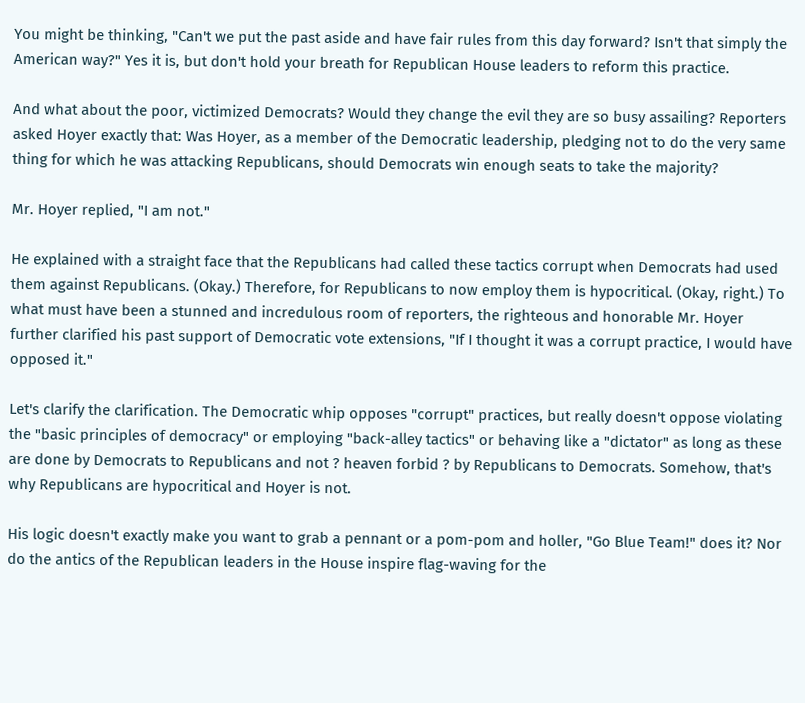You might be thinking, "Can't we put the past aside and have fair rules from this day forward? Isn't that simply the American way?" Yes it is, but don't hold your breath for Republican House leaders to reform this practice.

And what about the poor, victimized Democrats? Would they change the evil they are so busy assailing? Reporters asked Hoyer exactly that: Was Hoyer, as a member of the Democratic leadership, pledging not to do the very same thing for which he was attacking Republicans, should Democrats win enough seats to take the majority?

Mr. Hoyer replied, "I am not."

He explained with a straight face that the Republicans had called these tactics corrupt when Democrats had used them against Republicans. (Okay.) Therefore, for Republicans to now employ them is hypocritical. (Okay, right.) To what must have been a stunned and incredulous room of reporters, the righteous and honorable Mr. Hoyer further clarified his past support of Democratic vote extensions, "If I thought it was a corrupt practice, I would have opposed it."

Let's clarify the clarification. The Democratic whip opposes "corrupt" practices, but really doesn't oppose violating the "basic principles of democracy" or employing "back-alley tactics" or behaving like a "dictator" as long as these are done by Democrats to Republicans and not ? heaven forbid ? by Republicans to Democrats. Somehow, that's why Republicans are hypocritical and Hoyer is not.

His logic doesn't exactly make you want to grab a pennant or a pom-pom and holler, "Go Blue Team!" does it? Nor do the antics of the Republican leaders in the House inspire flag-waving for the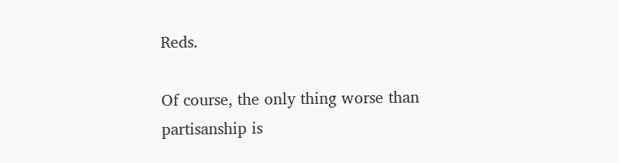Reds.

Of course, the only thing worse than partisanship is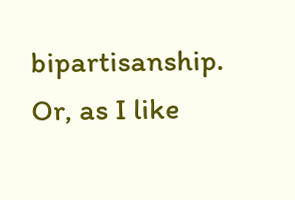bipartisanship. Or, as I like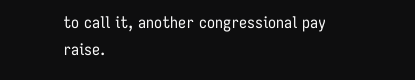to call it, another congressional pay raise.